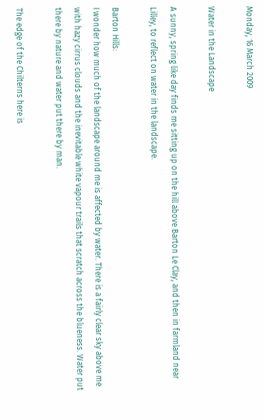Monday, 16 March 2009

Water in the Landscape

A sunny, spring like day finds me sitting up on the hill above Barton Le Clay, and then in farmland near Lilley, to reflect on water in the landscape.

Barton Hills:
I wonder how much of the landscape around me is affected by water. There is a fairly clear sky above me with hazy cirrus clouds and the inevitable white vapour trails that scratch across the blueness. Water put there by nature and water put there by man.

The edge of the Chilterns here is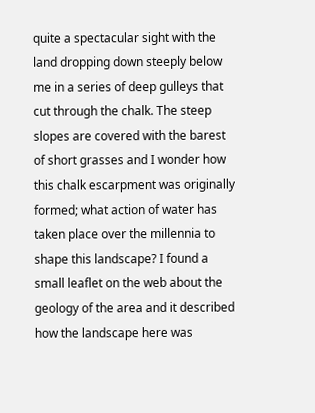quite a spectacular sight with the land dropping down steeply below me in a series of deep gulleys that cut through the chalk. The steep slopes are covered with the barest of short grasses and I wonder how this chalk escarpment was originally formed; what action of water has taken place over the millennia to shape this landscape? I found a small leaflet on the web about the geology of the area and it described how the landscape here was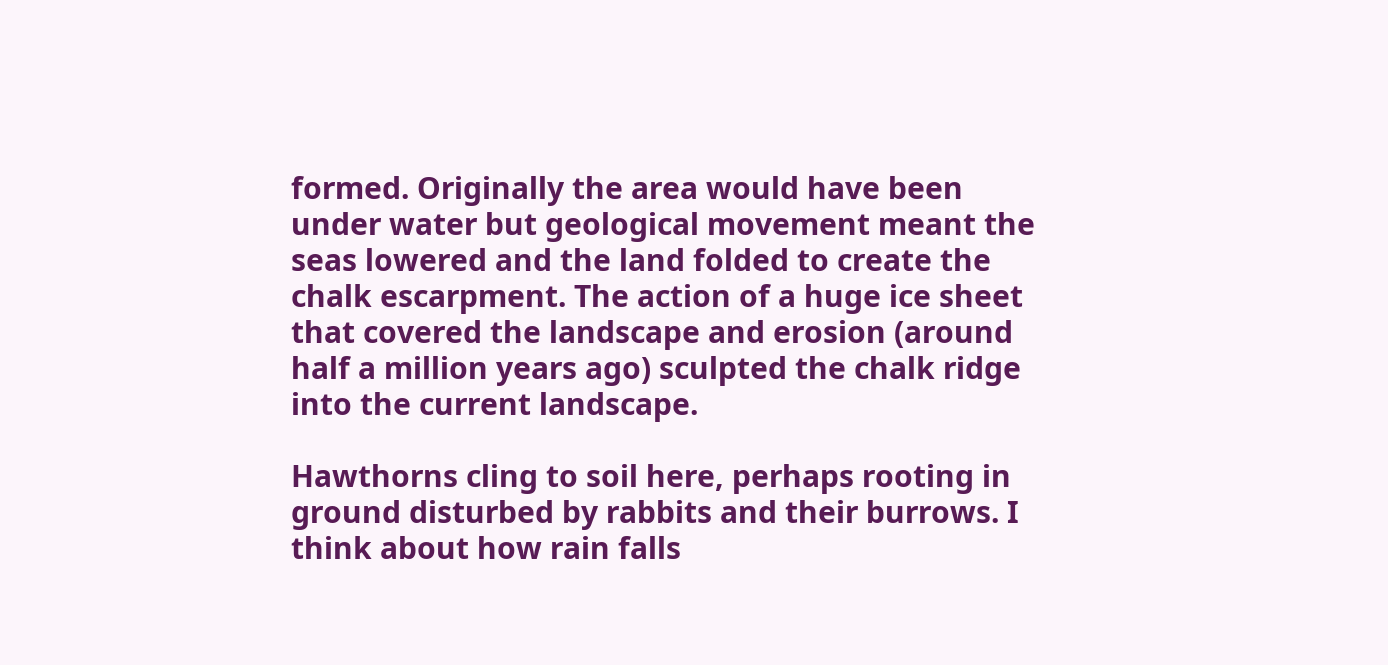formed. Originally the area would have been under water but geological movement meant the seas lowered and the land folded to create the chalk escarpment. The action of a huge ice sheet that covered the landscape and erosion (around half a million years ago) sculpted the chalk ridge into the current landscape.

Hawthorns cling to soil here, perhaps rooting in ground disturbed by rabbits and their burrows. I think about how rain falls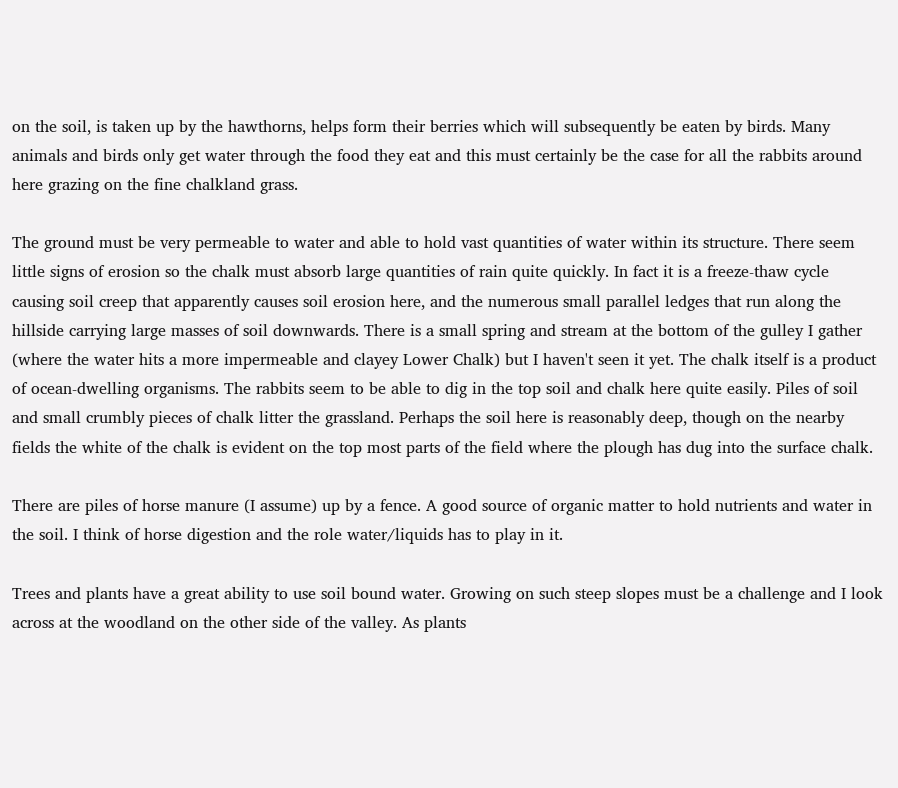on the soil, is taken up by the hawthorns, helps form their berries which will subsequently be eaten by birds. Many animals and birds only get water through the food they eat and this must certainly be the case for all the rabbits around here grazing on the fine chalkland grass.

The ground must be very permeable to water and able to hold vast quantities of water within its structure. There seem little signs of erosion so the chalk must absorb large quantities of rain quite quickly. In fact it is a freeze-thaw cycle causing soil creep that apparently causes soil erosion here, and the numerous small parallel ledges that run along the hillside carrying large masses of soil downwards. There is a small spring and stream at the bottom of the gulley I gather (where the water hits a more impermeable and clayey Lower Chalk) but I haven't seen it yet. The chalk itself is a product of ocean-dwelling organisms. The rabbits seem to be able to dig in the top soil and chalk here quite easily. Piles of soil and small crumbly pieces of chalk litter the grassland. Perhaps the soil here is reasonably deep, though on the nearby fields the white of the chalk is evident on the top most parts of the field where the plough has dug into the surface chalk.

There are piles of horse manure (I assume) up by a fence. A good source of organic matter to hold nutrients and water in the soil. I think of horse digestion and the role water/liquids has to play in it.

Trees and plants have a great ability to use soil bound water. Growing on such steep slopes must be a challenge and I look across at the woodland on the other side of the valley. As plants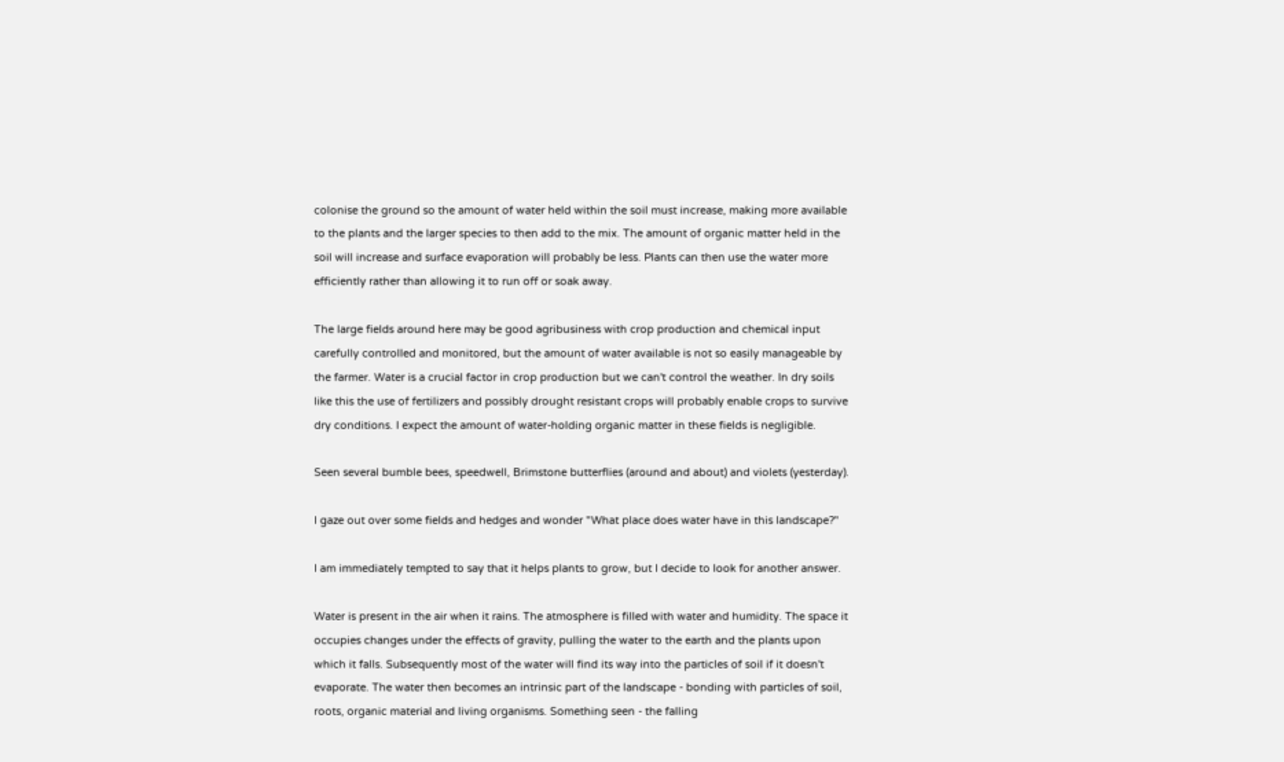colonise the ground so the amount of water held within the soil must increase, making more available to the plants and the larger species to then add to the mix. The amount of organic matter held in the soil will increase and surface evaporation will probably be less. Plants can then use the water more efficiently rather than allowing it to run off or soak away.

The large fields around here may be good agribusiness with crop production and chemical input carefully controlled and monitored, but the amount of water available is not so easily manageable by the farmer. Water is a crucial factor in crop production but we can't control the weather. In dry soils like this the use of fertilizers and possibly drought resistant crops will probably enable crops to survive dry conditions. I expect the amount of water-holding organic matter in these fields is negligible.

Seen several bumble bees, speedwell, Brimstone butterflies (around and about) and violets (yesterday).

I gaze out over some fields and hedges and wonder "What place does water have in this landscape?"

I am immediately tempted to say that it helps plants to grow, but I decide to look for another answer.

Water is present in the air when it rains. The atmosphere is filled with water and humidity. The space it occupies changes under the effects of gravity, pulling the water to the earth and the plants upon which it falls. Subsequently most of the water will find its way into the particles of soil if it doesn't evaporate. The water then becomes an intrinsic part of the landscape - bonding with particles of soil, roots, organic material and living organisms. Something seen - the falling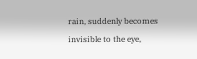rain, suddenly becomes invisible to the eye,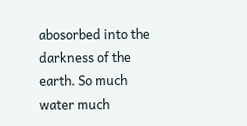abosorbed into the darkness of the earth. So much water much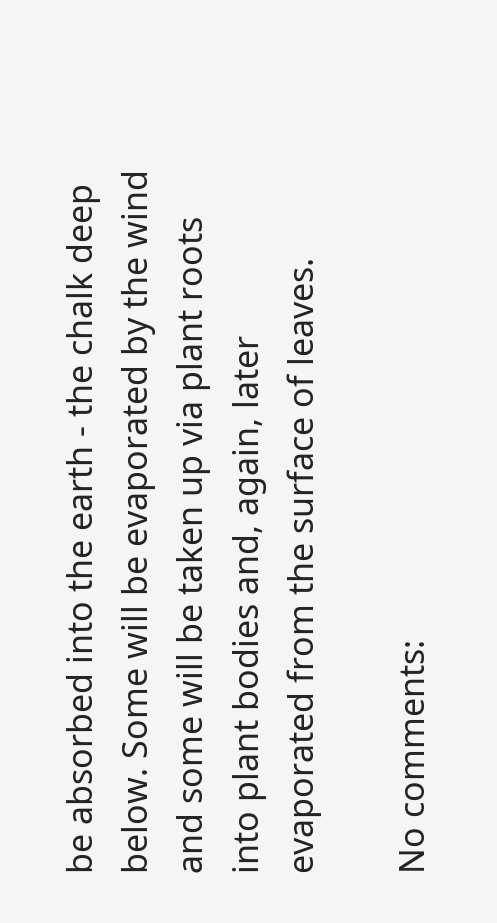be absorbed into the earth - the chalk deep below. Some will be evaporated by the wind and some will be taken up via plant roots into plant bodies and, again, later evaporated from the surface of leaves.

No comments: